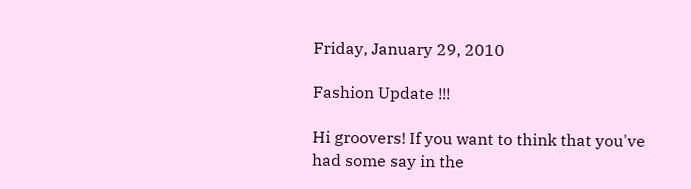Friday, January 29, 2010

Fashion Update !!!

Hi groovers! If you want to think that you've had some say in the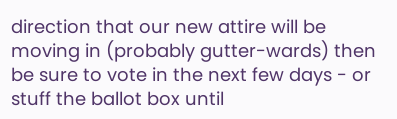direction that our new attire will be moving in (probably gutter-wards) then be sure to vote in the next few days - or stuff the ballot box until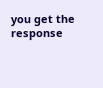you get the response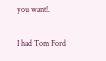you want!.

I had Tom Ford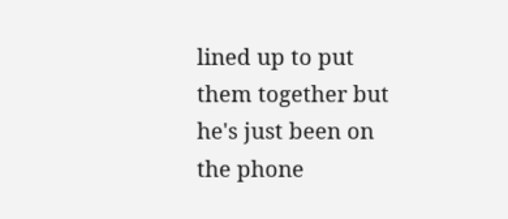lined up to put them together but he's just been on the phone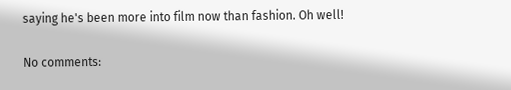saying he's been more into film now than fashion. Oh well!

No comments: